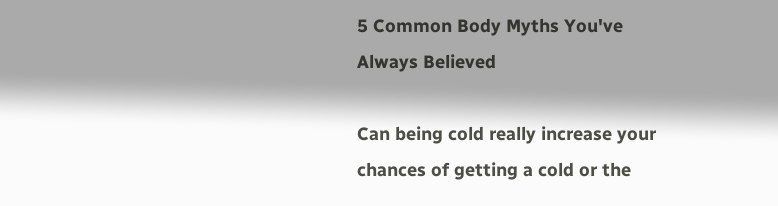5 Common Body Myths You've Always Believed

Can being cold really increase your chances of getting a cold or the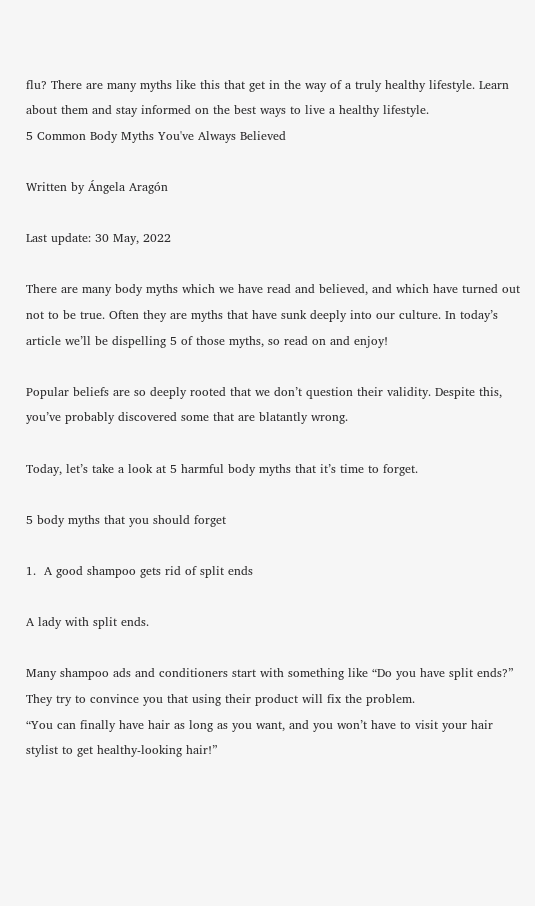flu? There are many myths like this that get in the way of a truly healthy lifestyle. Learn about them and stay informed on the best ways to live a healthy lifestyle.
5 Common Body Myths You've Always Believed

Written by Ángela Aragón

Last update: 30 May, 2022

There are many body myths which we have read and believed, and which have turned out not to be true. Often they are myths that have sunk deeply into our culture. In today’s article we’ll be dispelling 5 of those myths, so read on and enjoy!

Popular beliefs are so deeply rooted that we don’t question their validity. Despite this, you’ve probably discovered some that are blatantly wrong.

Today, let’s take a look at 5 harmful body myths that it’s time to forget.

5 body myths that you should forget

1.  A good shampoo gets rid of split ends

A lady with split ends.

Many shampoo ads and conditioners start with something like “Do you have split ends?” They try to convince you that using their product will fix the problem.
“You can finally have hair as long as you want, and you won’t have to visit your hair stylist to get healthy-looking hair!”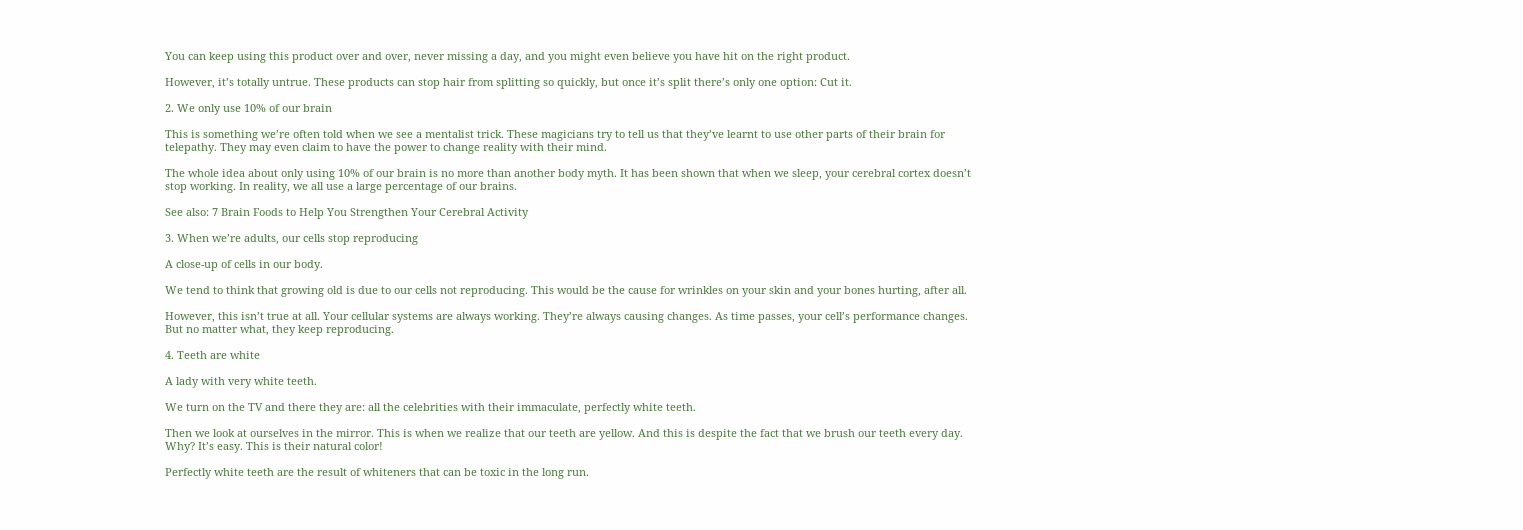You can keep using this product over and over, never missing a day, and you might even believe you have hit on the right product.

However, it’s totally untrue. These products can stop hair from splitting so quickly, but once it’s split there’s only one option: Cut it.

2. We only use 10% of our brain

This is something we’re often told when we see a mentalist trick. These magicians try to tell us that they’ve learnt to use other parts of their brain for telepathy. They may even claim to have the power to change reality with their mind.

The whole idea about only using 10% of our brain is no more than another body myth. It has been shown that when we sleep, your cerebral cortex doesn’t stop working. In reality, we all use a large percentage of our brains.

See also: 7 Brain Foods to Help You Strengthen Your Cerebral Activity

3. When we’re adults, our cells stop reproducing

A close-up of cells in our body.

We tend to think that growing old is due to our cells not reproducing. This would be the cause for wrinkles on your skin and your bones hurting, after all.

However, this isn’t true at all. Your cellular systems are always working. They’re always causing changes. As time passes, your cell’s performance changes. But no matter what, they keep reproducing.

4. Teeth are white

A lady with very white teeth.

We turn on the TV and there they are: all the celebrities with their immaculate, perfectly white teeth.

Then we look at ourselves in the mirror. This is when we realize that our teeth are yellow. And this is despite the fact that we brush our teeth every day. Why? It’s easy. This is their natural color!

Perfectly white teeth are the result of whiteners that can be toxic in the long run.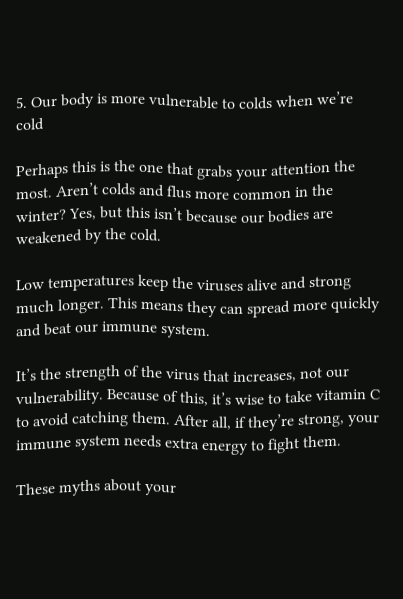5. Our body is more vulnerable to colds when we’re cold

Perhaps this is the one that grabs your attention the most. Aren’t colds and flus more common in the winter? Yes, but this isn’t because our bodies are weakened by the cold.

Low temperatures keep the viruses alive and strong much longer. This means they can spread more quickly and beat our immune system.

It’s the strength of the virus that increases, not our vulnerability. Because of this, it’s wise to take vitamin C to avoid catching them. After all, if they’re strong, your immune system needs extra energy to fight them.

These myths about your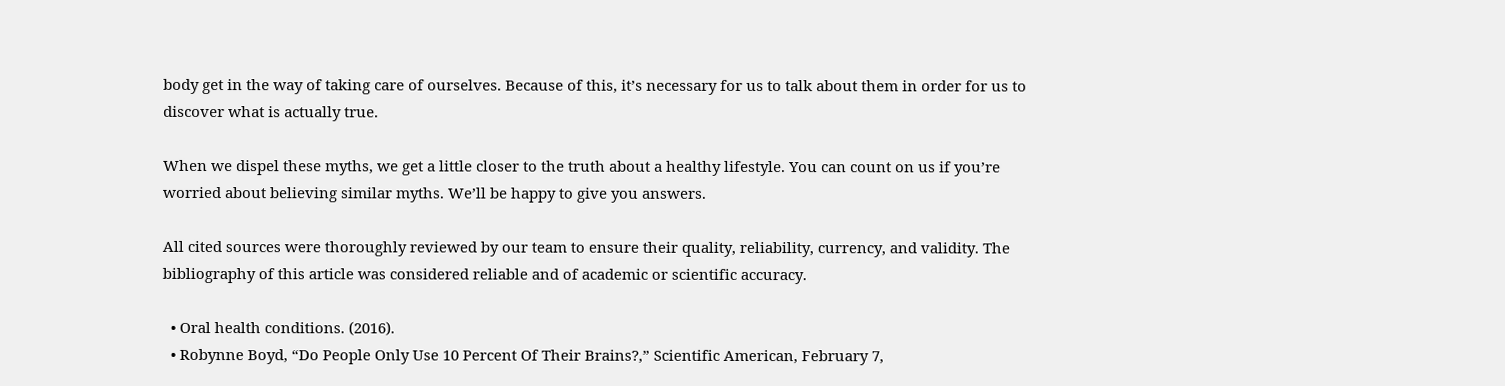body get in the way of taking care of ourselves. Because of this, it’s necessary for us to talk about them in order for us to discover what is actually true.

When we dispel these myths, we get a little closer to the truth about a healthy lifestyle. You can count on us if you’re worried about believing similar myths. We’ll be happy to give you answers.

All cited sources were thoroughly reviewed by our team to ensure their quality, reliability, currency, and validity. The bibliography of this article was considered reliable and of academic or scientific accuracy.

  • Oral health conditions. (2016).
  • Robynne Boyd, “Do People Only Use 10 Percent Of Their Brains?,” Scientific American, February 7,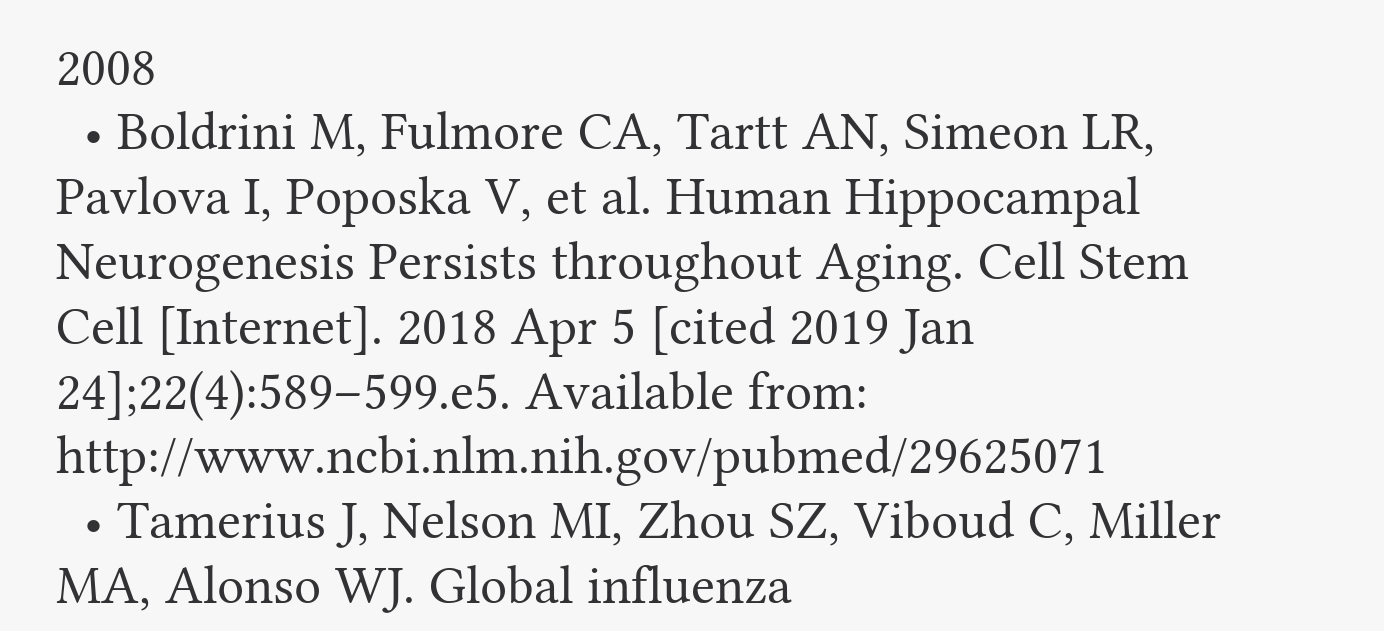2008
  • Boldrini M, Fulmore CA, Tartt AN, Simeon LR, Pavlova I, Poposka V, et al. Human Hippocampal Neurogenesis Persists throughout Aging. Cell Stem Cell [Internet]. 2018 Apr 5 [cited 2019 Jan 24];22(4):589–599.e5. Available from: http://www.ncbi.nlm.nih.gov/pubmed/29625071
  • Tamerius J, Nelson MI, Zhou SZ, Viboud C, Miller MA, Alonso WJ. Global influenza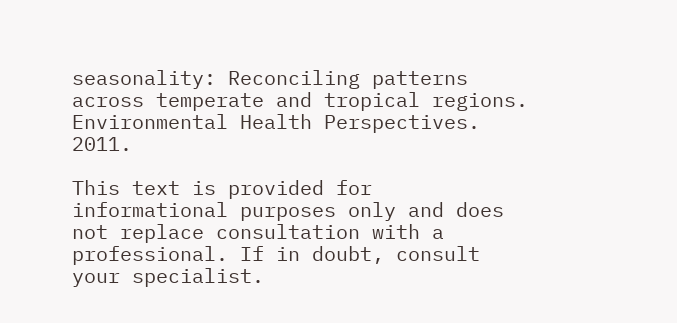seasonality: Reconciling patterns across temperate and tropical regions. Environmental Health Perspectives. 2011.

This text is provided for informational purposes only and does not replace consultation with a professional. If in doubt, consult your specialist.